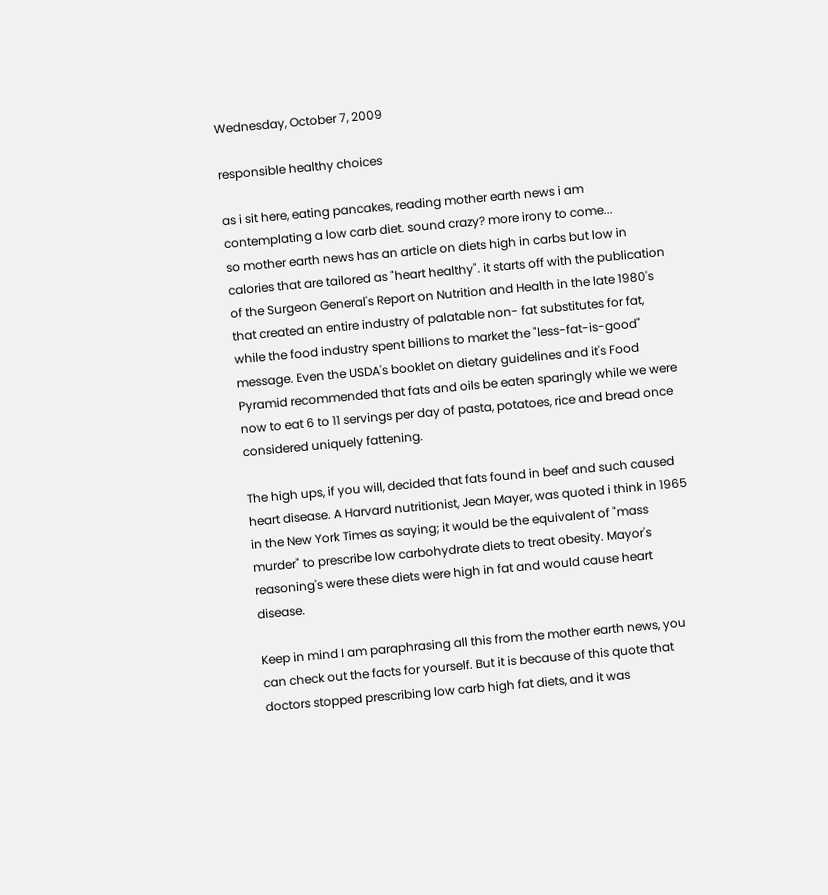Wednesday, October 7, 2009

responsible healthy choices

as i sit here, eating pancakes, reading mother earth news i am contemplating a low carb diet. sound crazy? more irony to come...
so mother earth news has an article on diets high in carbs but low in calories that are tailored as "heart healthy". it starts off with the publication of the Surgeon General's Report on Nutrition and Health in the late 1980's that created an entire industry of palatable non- fat substitutes for fat, while the food industry spent billions to market the "less-fat-is-good" message. Even the USDA's booklet on dietary guidelines and it's Food Pyramid recommended that fats and oils be eaten sparingly while we were now to eat 6 to 11 servings per day of pasta, potatoes, rice and bread once considered uniquely fattening.

The high ups, if you will, decided that fats found in beef and such caused heart disease. A Harvard nutritionist, Jean Mayer, was quoted i think in 1965 in the New York Times as saying; it would be the equivalent of "mass murder" to prescribe low carbohydrate diets to treat obesity. Mayor's reasoning's were these diets were high in fat and would cause heart disease.

Keep in mind I am paraphrasing all this from the mother earth news, you can check out the facts for yourself. But it is because of this quote that doctors stopped prescribing low carb high fat diets, and it was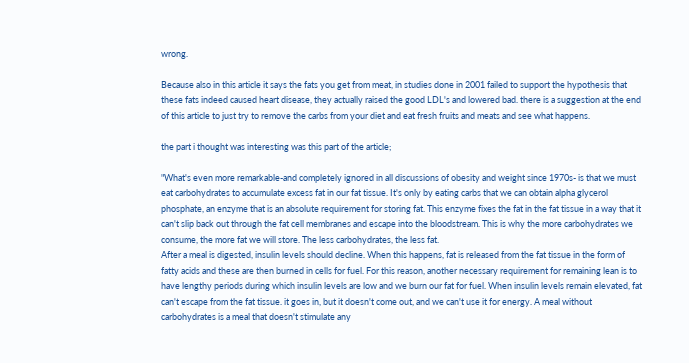wrong.

Because also in this article it says the fats you get from meat, in studies done in 2001 failed to support the hypothesis that these fats indeed caused heart disease, they actually raised the good LDL's and lowered bad. there is a suggestion at the end of this article to just try to remove the carbs from your diet and eat fresh fruits and meats and see what happens.

the part i thought was interesting was this part of the article;

"What's even more remarkable-and completely ignored in all discussions of obesity and weight since 1970s- is that we must eat carbohydrates to accumulate excess fat in our fat tissue. It's only by eating carbs that we can obtain alpha glycerol phosphate, an enzyme that is an absolute requirement for storing fat. This enzyme fixes the fat in the fat tissue in a way that it can't slip back out through the fat cell membranes and escape into the bloodstream. This is why the more carbohydrates we consume, the more fat we will store. The less carbohydrates, the less fat.
After a meal is digested, insulin levels should decline. When this happens, fat is released from the fat tissue in the form of fatty acids and these are then burned in cells for fuel. For this reason, another necessary requirement for remaining lean is to have lengthy periods during which insulin levels are low and we burn our fat for fuel. When insulin levels remain elevated, fat can't escape from the fat tissue. it goes in, but it doesn't come out, and we can't use it for energy. A meal without carbohydrates is a meal that doesn't stimulate any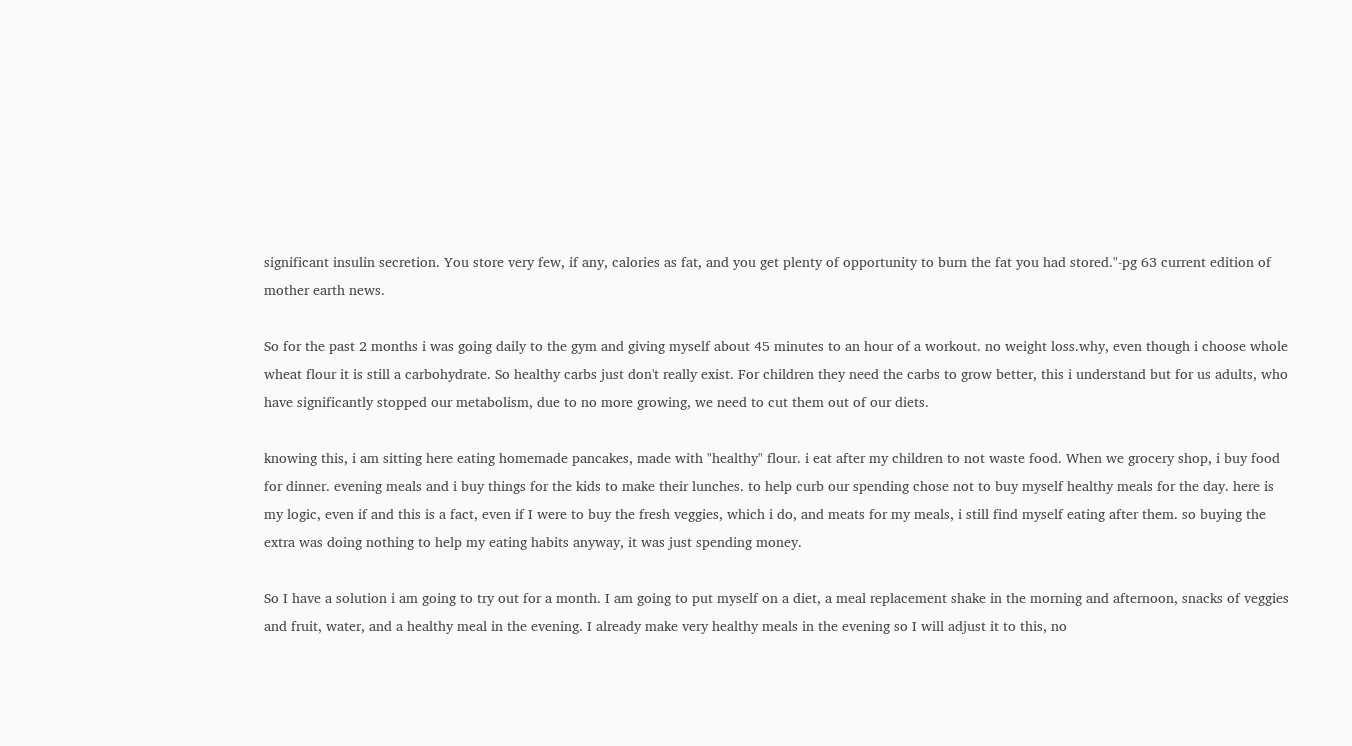significant insulin secretion. You store very few, if any, calories as fat, and you get plenty of opportunity to burn the fat you had stored."-pg 63 current edition of mother earth news.

So for the past 2 months i was going daily to the gym and giving myself about 45 minutes to an hour of a workout. no weight loss.why, even though i choose whole wheat flour it is still a carbohydrate. So healthy carbs just don't really exist. For children they need the carbs to grow better, this i understand but for us adults, who have significantly stopped our metabolism, due to no more growing, we need to cut them out of our diets.

knowing this, i am sitting here eating homemade pancakes, made with "healthy" flour. i eat after my children to not waste food. When we grocery shop, i buy food for dinner. evening meals and i buy things for the kids to make their lunches. to help curb our spending chose not to buy myself healthy meals for the day. here is my logic, even if and this is a fact, even if I were to buy the fresh veggies, which i do, and meats for my meals, i still find myself eating after them. so buying the extra was doing nothing to help my eating habits anyway, it was just spending money.

So I have a solution i am going to try out for a month. I am going to put myself on a diet, a meal replacement shake in the morning and afternoon, snacks of veggies and fruit, water, and a healthy meal in the evening. I already make very healthy meals in the evening so I will adjust it to this, no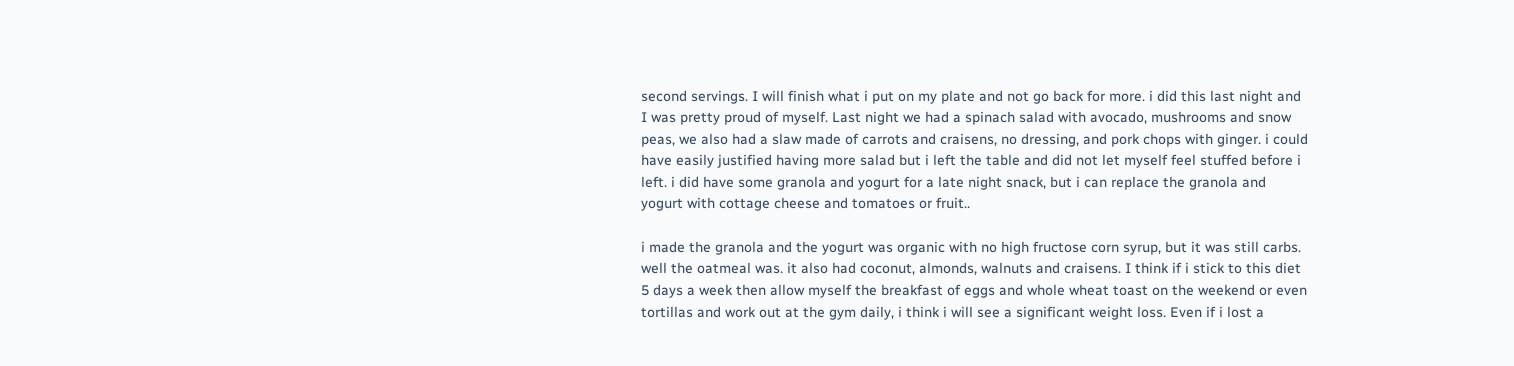second servings. I will finish what i put on my plate and not go back for more. i did this last night and I was pretty proud of myself. Last night we had a spinach salad with avocado, mushrooms and snow peas, we also had a slaw made of carrots and craisens, no dressing, and pork chops with ginger. i could have easily justified having more salad but i left the table and did not let myself feel stuffed before i left. i did have some granola and yogurt for a late night snack, but i can replace the granola and yogurt with cottage cheese and tomatoes or fruit..

i made the granola and the yogurt was organic with no high fructose corn syrup, but it was still carbs. well the oatmeal was. it also had coconut, almonds, walnuts and craisens. I think if i stick to this diet 5 days a week then allow myself the breakfast of eggs and whole wheat toast on the weekend or even tortillas and work out at the gym daily, i think i will see a significant weight loss. Even if i lost a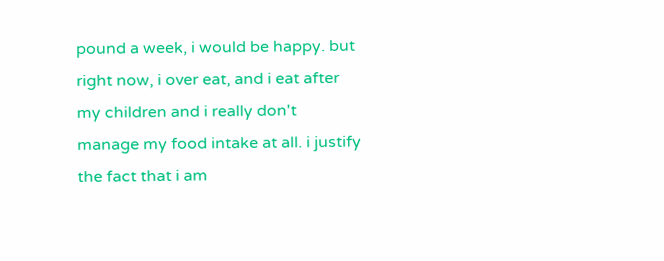pound a week, i would be happy. but right now, i over eat, and i eat after my children and i really don't manage my food intake at all. i justify the fact that i am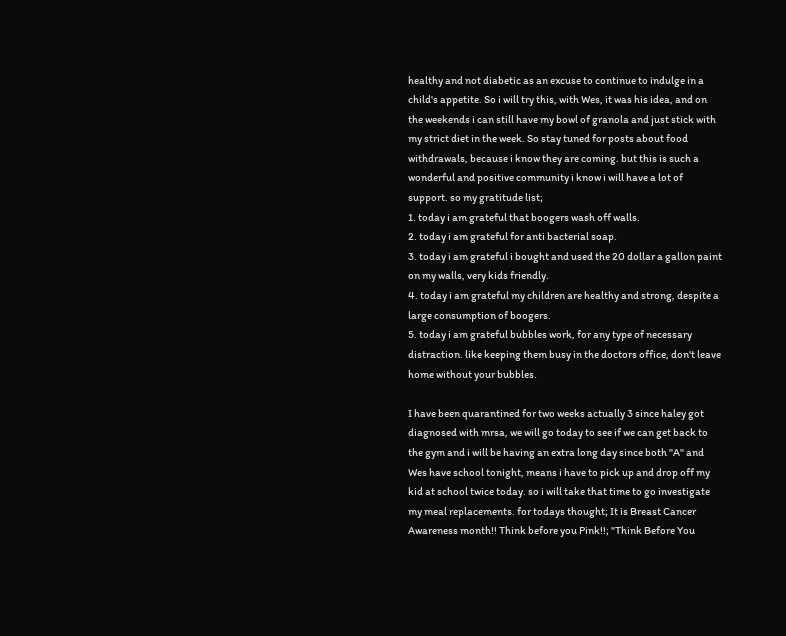healthy and not diabetic as an excuse to continue to indulge in a child's appetite. So i will try this, with Wes, it was his idea, and on the weekends i can still have my bowl of granola and just stick with my strict diet in the week. So stay tuned for posts about food withdrawals, because i know they are coming. but this is such a wonderful and positive community i know i will have a lot of support. so my gratitude list;
1. today i am grateful that boogers wash off walls.
2. today i am grateful for anti bacterial soap.
3. today i am grateful i bought and used the 20 dollar a gallon paint on my walls, very kids friendly.
4. today i am grateful my children are healthy and strong, despite a large consumption of boogers.
5. today i am grateful bubbles work, for any type of necessary distraction. like keeping them busy in the doctors office, don't leave home without your bubbles.

I have been quarantined for two weeks actually 3 since haley got diagnosed with mrsa, we will go today to see if we can get back to the gym and i will be having an extra long day since both "A" and Wes have school tonight, means i have to pick up and drop off my kid at school twice today. so i will take that time to go investigate my meal replacements. for todays thought; It is Breast Cancer Awareness month!! Think before you Pink!!; "Think Before You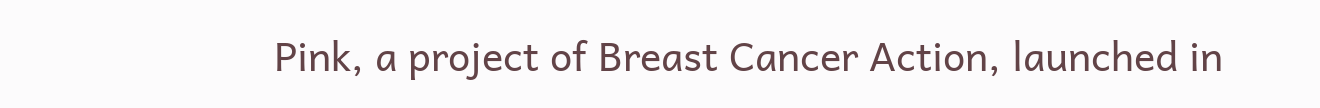Pink, a project of Breast Cancer Action, launched in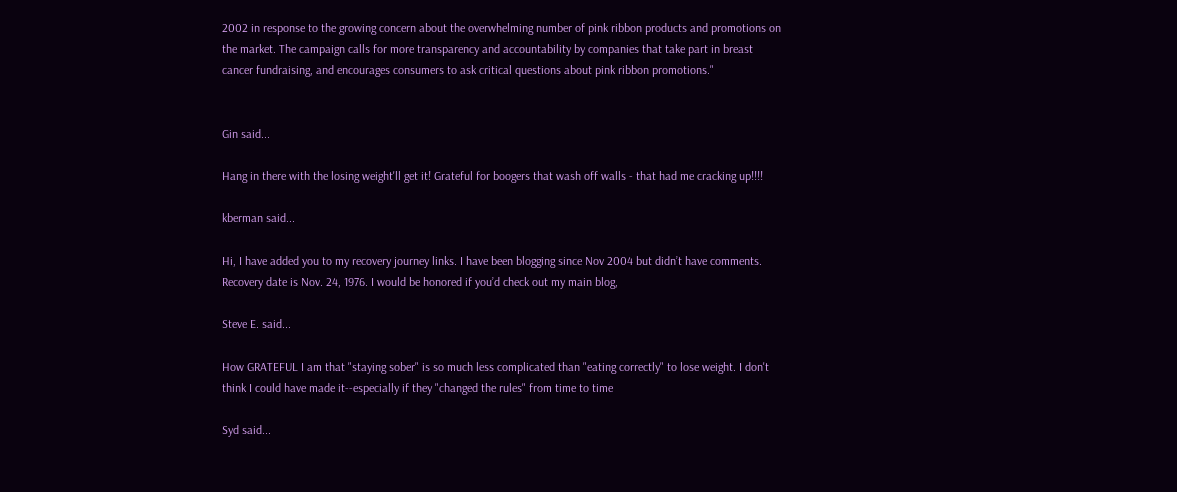2002 in response to the growing concern about the overwhelming number of pink ribbon products and promotions on the market. The campaign calls for more transparency and accountability by companies that take part in breast cancer fundraising, and encourages consumers to ask critical questions about pink ribbon promotions."


Gin said...

Hang in there with the losing weight'll get it! Grateful for boogers that wash off walls - that had me cracking up!!!!

kberman said...

Hi, I have added you to my recovery journey links. I have been blogging since Nov 2004 but didn’t have comments. Recovery date is Nov. 24, 1976. I would be honored if you’d check out my main blog,

Steve E. said...

How GRATEFUL I am that "staying sober" is so much less complicated than "eating correctly" to lose weight. I don't think I could have made it--especially if they "changed the rules" from time to time

Syd said...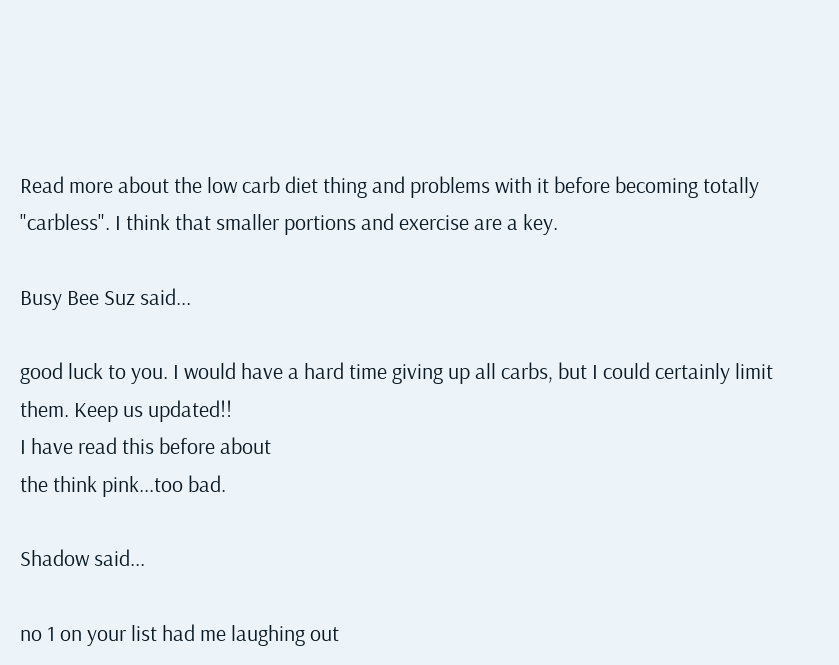Read more about the low carb diet thing and problems with it before becoming totally "carbless". I think that smaller portions and exercise are a key.

Busy Bee Suz said...

good luck to you. I would have a hard time giving up all carbs, but I could certainly limit them. Keep us updated!!
I have read this before about
the think pink...too bad.

Shadow said...

no 1 on your list had me laughing out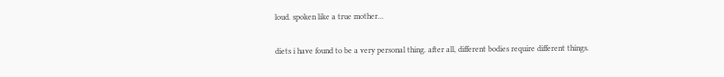loud. spoken like a true mother...

diets i have found to be a very personal thing. after all, different bodies require different things.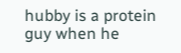hubby is a protein guy when he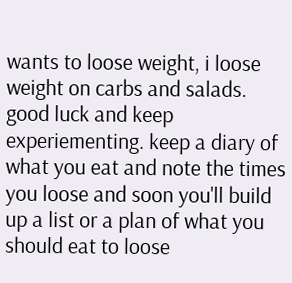wants to loose weight, i loose weight on carbs and salads. good luck and keep experiementing. keep a diary of what you eat and note the times you loose and soon you'll build up a list or a plan of what you should eat to loose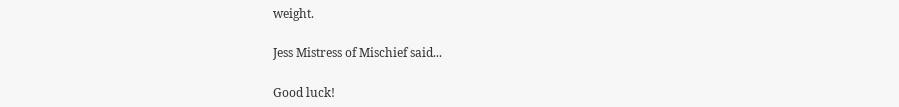weight.

Jess Mistress of Mischief said...

Good luck!